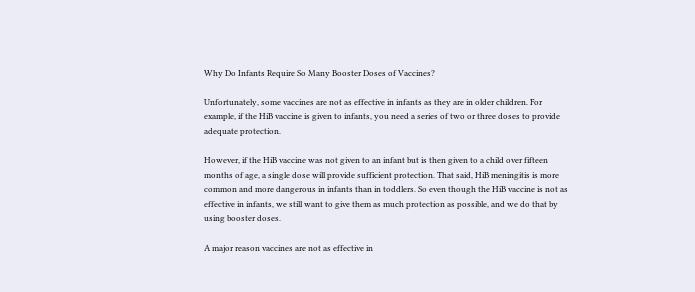Why Do Infants Require So Many Booster Doses of Vaccines?

Unfortunately, some vaccines are not as effective in infants as they are in older children. For example, if the HiB vaccine is given to infants, you need a series of two or three doses to provide adequate protection.

However, if the HiB vaccine was not given to an infant but is then given to a child over fifteen months of age, a single dose will provide sufficient protection. That said, HiB meningitis is more common and more dangerous in infants than in toddlers. So even though the HiB vaccine is not as effective in infants, we still want to give them as much protection as possible, and we do that by using booster doses.

A major reason vaccines are not as effective in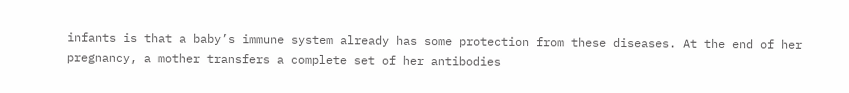infants is that a baby’s immune system already has some protection from these diseases. At the end of her pregnancy, a mother transfers a complete set of her antibodies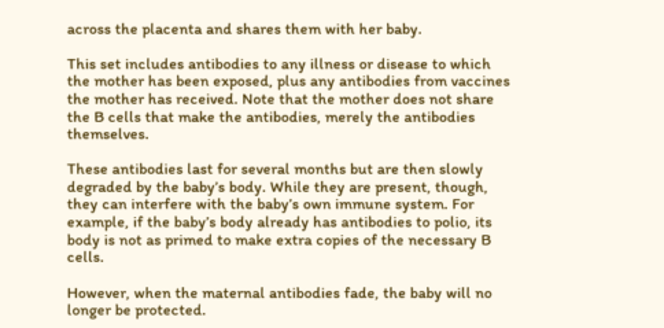across the placenta and shares them with her baby.

This set includes antibodies to any illness or disease to which the mother has been exposed, plus any antibodies from vaccines the mother has received. Note that the mother does not share the B cells that make the antibodies, merely the antibodies themselves.

These antibodies last for several months but are then slowly degraded by the baby’s body. While they are present, though, they can interfere with the baby’s own immune system. For example, if the baby’s body already has antibodies to polio, its body is not as primed to make extra copies of the necessary B cells.

However, when the maternal antibodies fade, the baby will no longer be protected.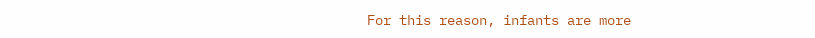For this reason, infants are more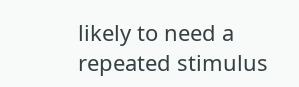likely to need a repeated stimulus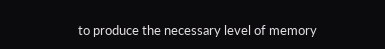to produce the necessary level of memory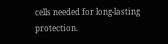cells needed for long-lasting protection.